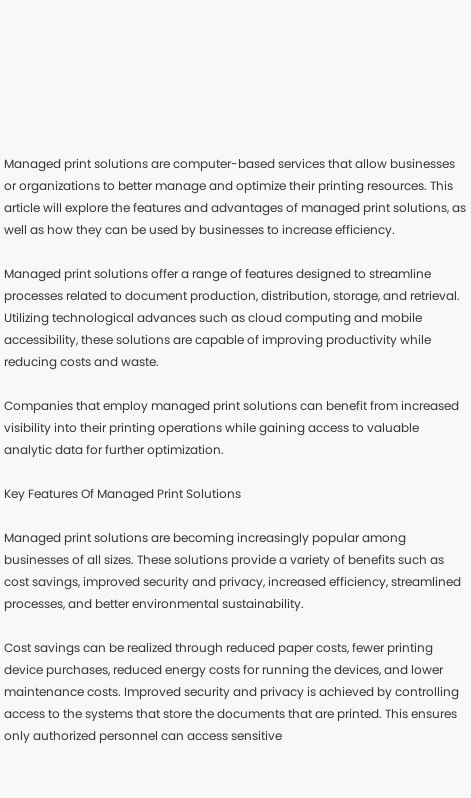Managed print solutions are computer-based services that allow businesses or organizations to better manage and optimize their printing resources. This article will explore the features and advantages of managed print solutions, as well as how they can be used by businesses to increase efficiency.

Managed print solutions offer a range of features designed to streamline processes related to document production, distribution, storage, and retrieval. Utilizing technological advances such as cloud computing and mobile accessibility, these solutions are capable of improving productivity while reducing costs and waste.

Companies that employ managed print solutions can benefit from increased visibility into their printing operations while gaining access to valuable analytic data for further optimization.

Key Features Of Managed Print Solutions

Managed print solutions are becoming increasingly popular among businesses of all sizes. These solutions provide a variety of benefits such as cost savings, improved security and privacy, increased efficiency, streamlined processes, and better environmental sustainability.

Cost savings can be realized through reduced paper costs, fewer printing device purchases, reduced energy costs for running the devices, and lower maintenance costs. Improved security and privacy is achieved by controlling access to the systems that store the documents that are printed. This ensures only authorized personnel can access sensitive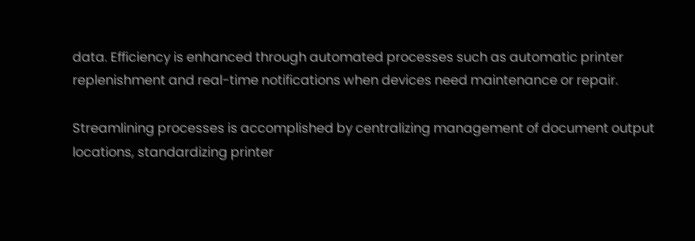data. Efficiency is enhanced through automated processes such as automatic printer replenishment and real-time notifications when devices need maintenance or repair.

Streamlining processes is accomplished by centralizing management of document output locations, standardizing printer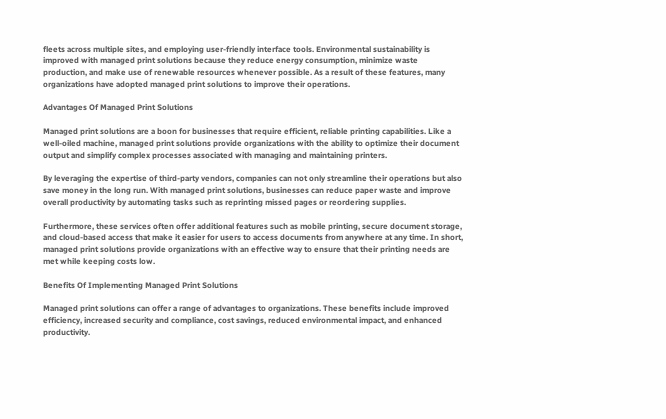fleets across multiple sites, and employing user-friendly interface tools. Environmental sustainability is improved with managed print solutions because they reduce energy consumption, minimize waste production, and make use of renewable resources whenever possible. As a result of these features, many organizations have adopted managed print solutions to improve their operations.

Advantages Of Managed Print Solutions

Managed print solutions are a boon for businesses that require efficient, reliable printing capabilities. Like a well-oiled machine, managed print solutions provide organizations with the ability to optimize their document output and simplify complex processes associated with managing and maintaining printers.

By leveraging the expertise of third-party vendors, companies can not only streamline their operations but also save money in the long run. With managed print solutions, businesses can reduce paper waste and improve overall productivity by automating tasks such as reprinting missed pages or reordering supplies.

Furthermore, these services often offer additional features such as mobile printing, secure document storage, and cloud-based access that make it easier for users to access documents from anywhere at any time. In short, managed print solutions provide organizations with an effective way to ensure that their printing needs are met while keeping costs low.

Benefits Of Implementing Managed Print Solutions

Managed print solutions can offer a range of advantages to organizations. These benefits include improved efficiency, increased security and compliance, cost savings, reduced environmental impact, and enhanced productivity.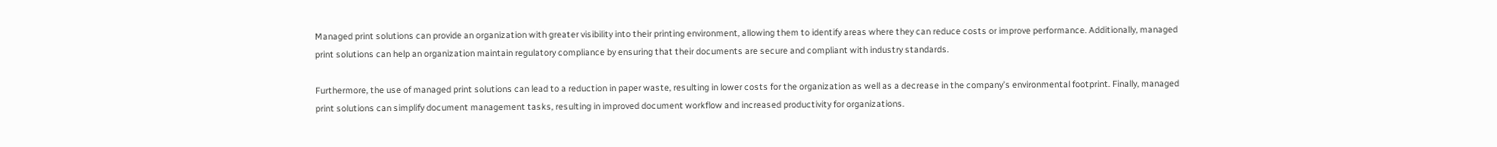Managed print solutions can provide an organization with greater visibility into their printing environment, allowing them to identify areas where they can reduce costs or improve performance. Additionally, managed print solutions can help an organization maintain regulatory compliance by ensuring that their documents are secure and compliant with industry standards.

Furthermore, the use of managed print solutions can lead to a reduction in paper waste, resulting in lower costs for the organization as well as a decrease in the company’s environmental footprint. Finally, managed print solutions can simplify document management tasks, resulting in improved document workflow and increased productivity for organizations.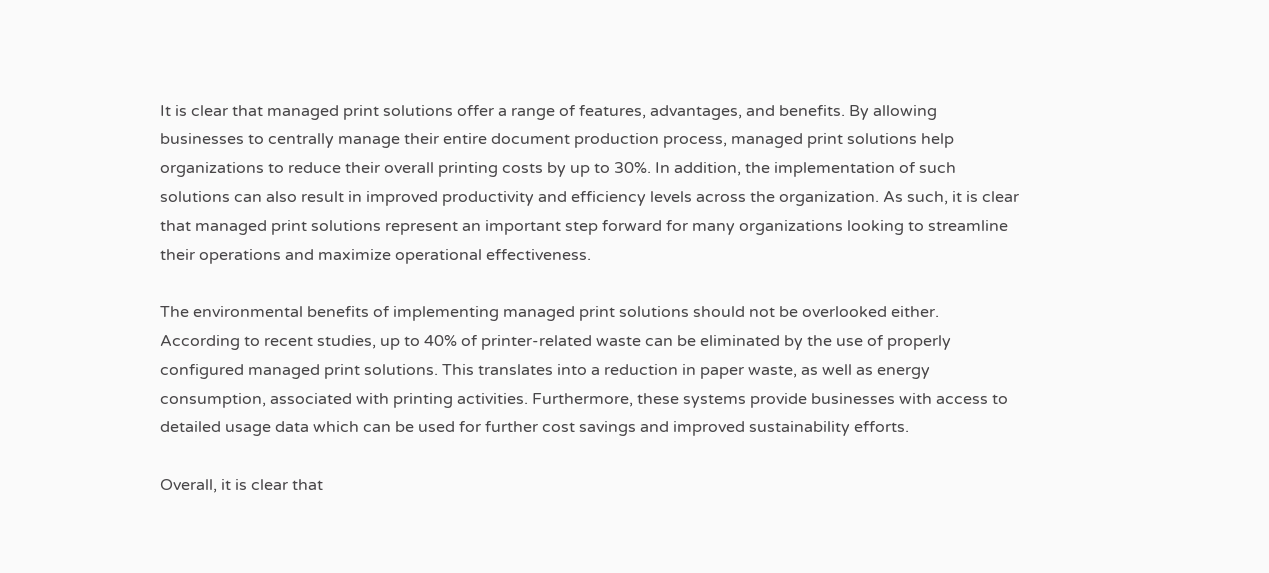It is clear that managed print solutions offer a range of features, advantages, and benefits. By allowing businesses to centrally manage their entire document production process, managed print solutions help organizations to reduce their overall printing costs by up to 30%. In addition, the implementation of such solutions can also result in improved productivity and efficiency levels across the organization. As such, it is clear that managed print solutions represent an important step forward for many organizations looking to streamline their operations and maximize operational effectiveness.

The environmental benefits of implementing managed print solutions should not be overlooked either. According to recent studies, up to 40% of printer-related waste can be eliminated by the use of properly configured managed print solutions. This translates into a reduction in paper waste, as well as energy consumption, associated with printing activities. Furthermore, these systems provide businesses with access to detailed usage data which can be used for further cost savings and improved sustainability efforts.

Overall, it is clear that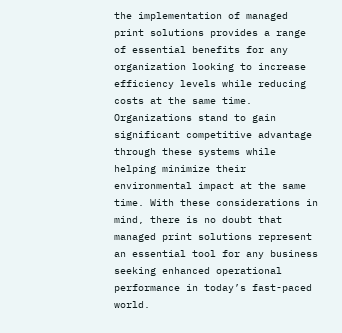the implementation of managed print solutions provides a range of essential benefits for any organization looking to increase efficiency levels while reducing costs at the same time. Organizations stand to gain significant competitive advantage through these systems while helping minimize their environmental impact at the same time. With these considerations in mind, there is no doubt that managed print solutions represent an essential tool for any business seeking enhanced operational performance in today’s fast-paced world.